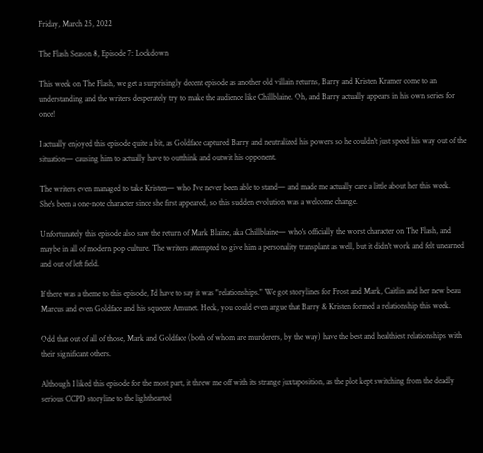Friday, March 25, 2022

The Flash Season 8, Episode 7: Lockdown

This week on The Flash, we get a surprisingly decent episode as another old villain returns, Barry and Kristen Kramer come to an understanding and the writers desperately try to make the audience like Chillblaine. Oh, and Barry actually appears in his own series for once!

I actually enjoyed this episode quite a bit, as Goldface captured Barry and neutralized his powers so he couldn't just speed his way out of the situation— causing him to actually have to outthink and outwit his opponent.

The writers even managed to take Kristen— who I've never been able to stand— and made me actually care a little about her this week. She's been a one-note character since she first appeared, so this sudden evolution was a welcome change.

Unfortunately this episode also saw the return of Mark Blaine, aka Chillblaine— who's officially the worst character on The Flash, and maybe in all of modern pop culture. The writers attempted to give him a personality transplant as well, but it didn't work and felt unearned and out of left field.

If there was a theme to this episode, I'd have to say it was "relationships." We got storylines for Frost and Mark, Caitlin and her new beau Marcus and even Goldface and his squeeze Amunet. Heck, you could even argue that Barry & Kristen formed a relationship this week.

Odd that out of all of those, Mark and Goldface (both of whom are murderers, by the way) have the best and healthiest relationships with their significant others.

Although I liked this episode for the most part, it threw me off with its strange juxtaposition, as the plot kept switching from the deadly serious CCPD storyline to the lighthearted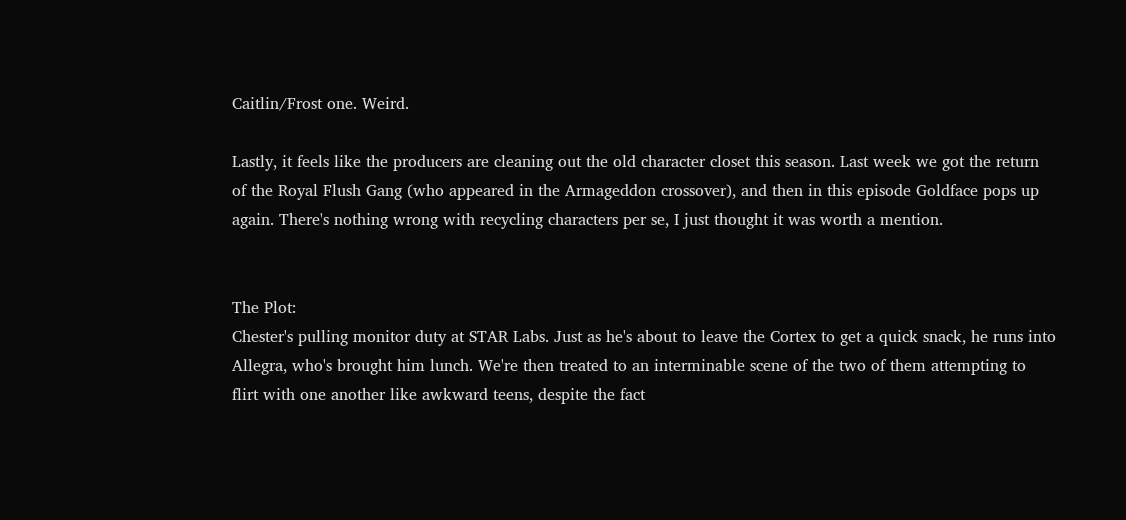Caitlin/Frost one. Weird.

Lastly, it feels like the producers are cleaning out the old character closet this season. Last week we got the return of the Royal Flush Gang (who appeared in the Armageddon crossover), and then in this episode Goldface pops up again. There's nothing wrong with recycling characters per se, I just thought it was worth a mention.


The Plot:
Chester's pulling monitor duty at STAR Labs. Just as he's about to leave the Cortex to get a quick snack, he runs into Allegra, who's brought him lunch. We're then treated to an interminable scene of the two of them attempting to flirt with one another like awkward teens, despite the fact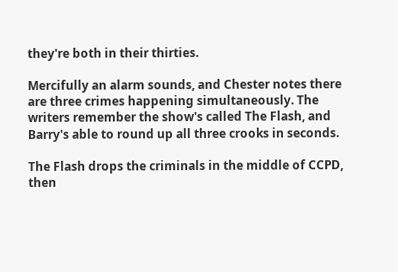they're both in their thirties.

Mercifully an alarm sounds, and Chester notes there are three crimes happening simultaneously. The writers remember the show's called The Flash, and Barry's able to round up all three crooks in seconds.

The Flash drops the criminals in the middle of CCPD, then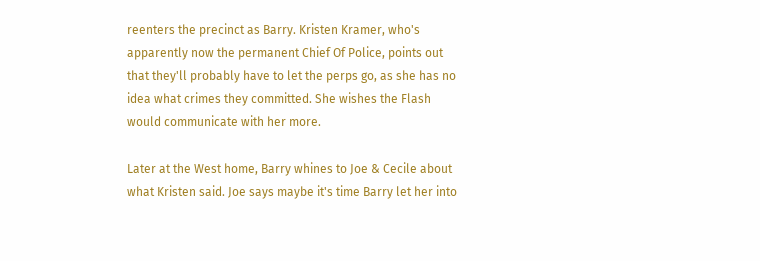reenters the precinct as Barry. Kristen Kramer, who's apparently now the permanent Chief Of Police, points out that they'll probably have to let the perps go, as she has no idea what crimes they committed. She wishes the Flash would communicate with her more.

Later at the West home, Barry whines to Joe & Cecile about what Kristen said. Joe says maybe it's time Barry let her into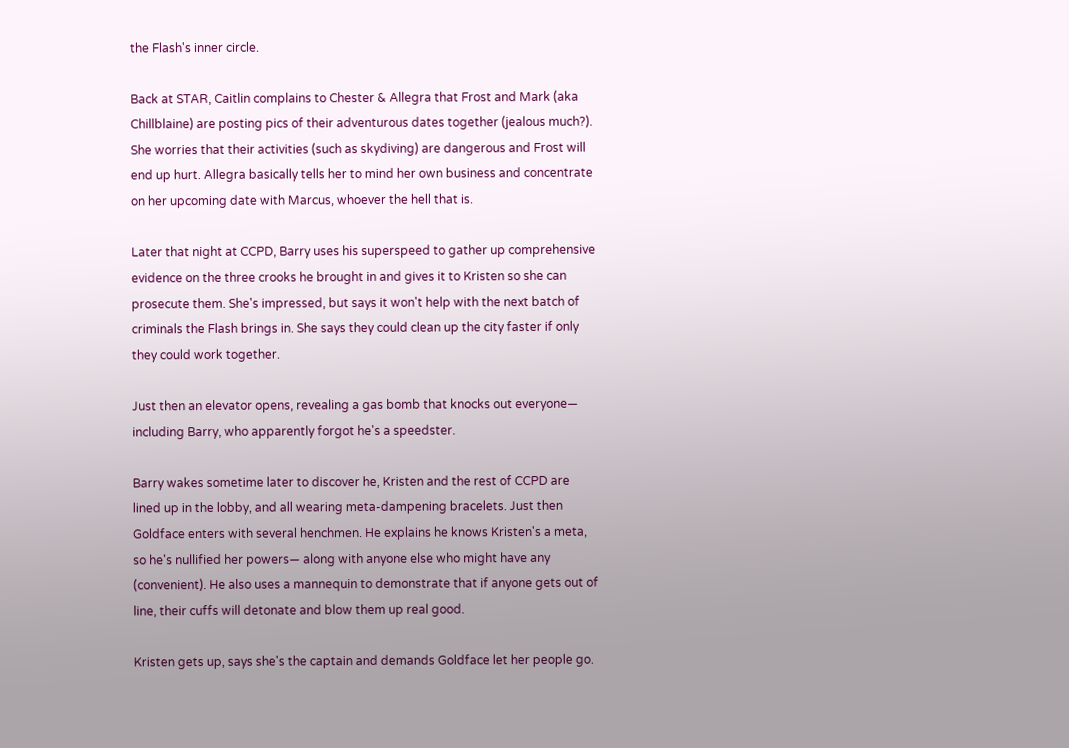the Flash's inner circle.

Back at STAR, Caitlin complains to Chester & Allegra that Frost and Mark (aka Chillblaine) are posting pics of their adventurous dates together (jealous much?). She worries that their activities (such as skydiving) are dangerous and Frost will end up hurt. Allegra basically tells her to mind her own business and concentrate on her upcoming date with Marcus, whoever the hell that is.

Later that night at CCPD, Barry uses his superspeed to gather up comprehensive evidence on the three crooks he brought in and gives it to Kristen so she can prosecute them. She's impressed, but says it won't help with the next batch of criminals the Flash brings in. She says they could clean up the city faster if only they could work together.

Just then an elevator opens, revealing a gas bomb that knocks out everyone— including Barry, who apparently forgot he's a speedster.

Barry wakes sometime later to discover he, Kristen and the rest of CCPD are lined up in the lobby, and all wearing meta-dampening bracelets. Just then Goldface enters with several henchmen. He explains he knows Kristen's a meta, so he's nullified her powers— along with anyone else who might have any (convenient). He also uses a mannequin to demonstrate that if anyone gets out of line, their cuffs will detonate and blow them up real good.

Kristen gets up, says she's the captain and demands Goldface let her people go.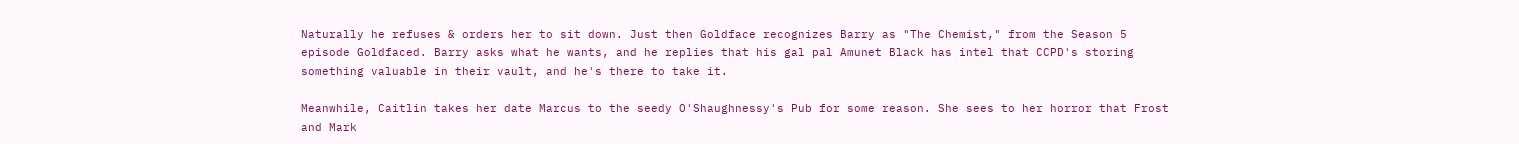Naturally he refuses & orders her to sit down. Just then Goldface recognizes Barry as "The Chemist," from the Season 5 episode Goldfaced. Barry asks what he wants, and he replies that his gal pal Amunet Black has intel that CCPD's storing something valuable in their vault, and he's there to take it.

Meanwhile, Caitlin takes her date Marcus to the seedy O'Shaughnessy's Pub for some reason. She sees to her horror that Frost and Mark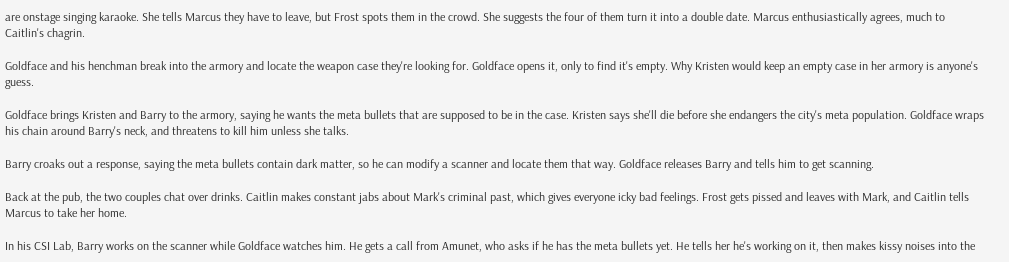are onstage singing karaoke. She tells Marcus they have to leave, but Frost spots them in the crowd. She suggests the four of them turn it into a double date. Marcus enthusiastically agrees, much to Caitlin's chagrin.

Goldface and his henchman break into the armory and locate the weapon case they're looking for. Goldface opens it, only to find it's empty. Why Kristen would keep an empty case in her armory is anyone's guess.

Goldface brings Kristen and Barry to the armory, saying he wants the meta bullets that are supposed to be in the case. Kristen says she'll die before she endangers the city's meta population. Goldface wraps his chain around Barry's neck, and threatens to kill him unless she talks.

Barry croaks out a response, saying the meta bullets contain dark matter, so he can modify a scanner and locate them that way. Goldface releases Barry and tells him to get scanning.

Back at the pub, the two couples chat over drinks. Caitlin makes constant jabs about Mark's criminal past, which gives everyone icky bad feelings. Frost gets pissed and leaves with Mark, and Caitlin tells Marcus to take her home.

In his CSI Lab, Barry works on the scanner while Goldface watches him. He gets a call from Amunet, who asks if he has the meta bullets yet. He tells her he's working on it, then makes kissy noises into the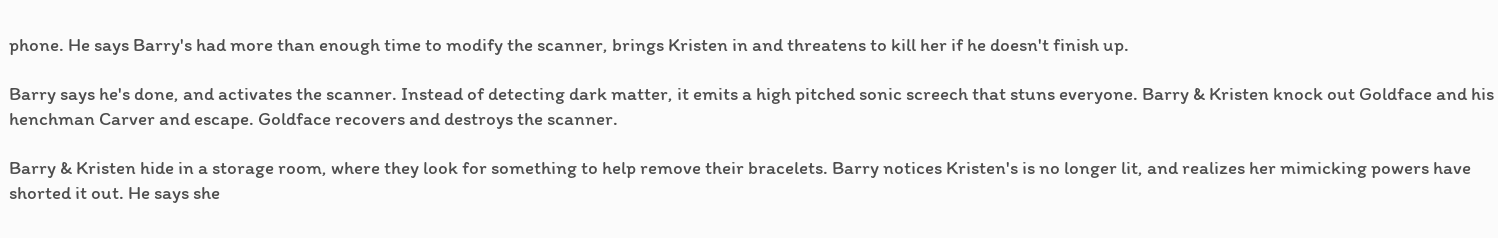phone. He says Barry's had more than enough time to modify the scanner, brings Kristen in and threatens to kill her if he doesn't finish up.

Barry says he's done, and activates the scanner. Instead of detecting dark matter, it emits a high pitched sonic screech that stuns everyone. Barry & Kristen knock out Goldface and his henchman Carver and escape. Goldface recovers and destroys the scanner.

Barry & Kristen hide in a storage room, where they look for something to help remove their bracelets. Barry notices Kristen's is no longer lit, and realizes her mimicking powers have shorted it out. He says she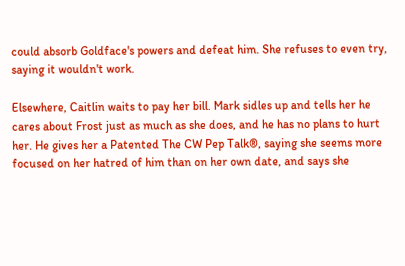could absorb Goldface's powers and defeat him. She refuses to even try, saying it wouldn't work.

Elsewhere, Caitlin waits to pay her bill. Mark sidles up and tells her he cares about Frost just as much as she does, and he has no plans to hurt her. He gives her a Patented The CW Pep Talk®, saying she seems more focused on her hatred of him than on her own date, and says she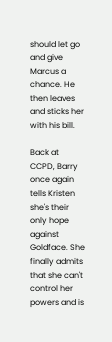should let go and give Marcus a chance. He then leaves and sticks her with his bill.

Back at CCPD, Barry once again tells Kristen she's their only hope against Goldface. She finally admits that she can't control her powers and is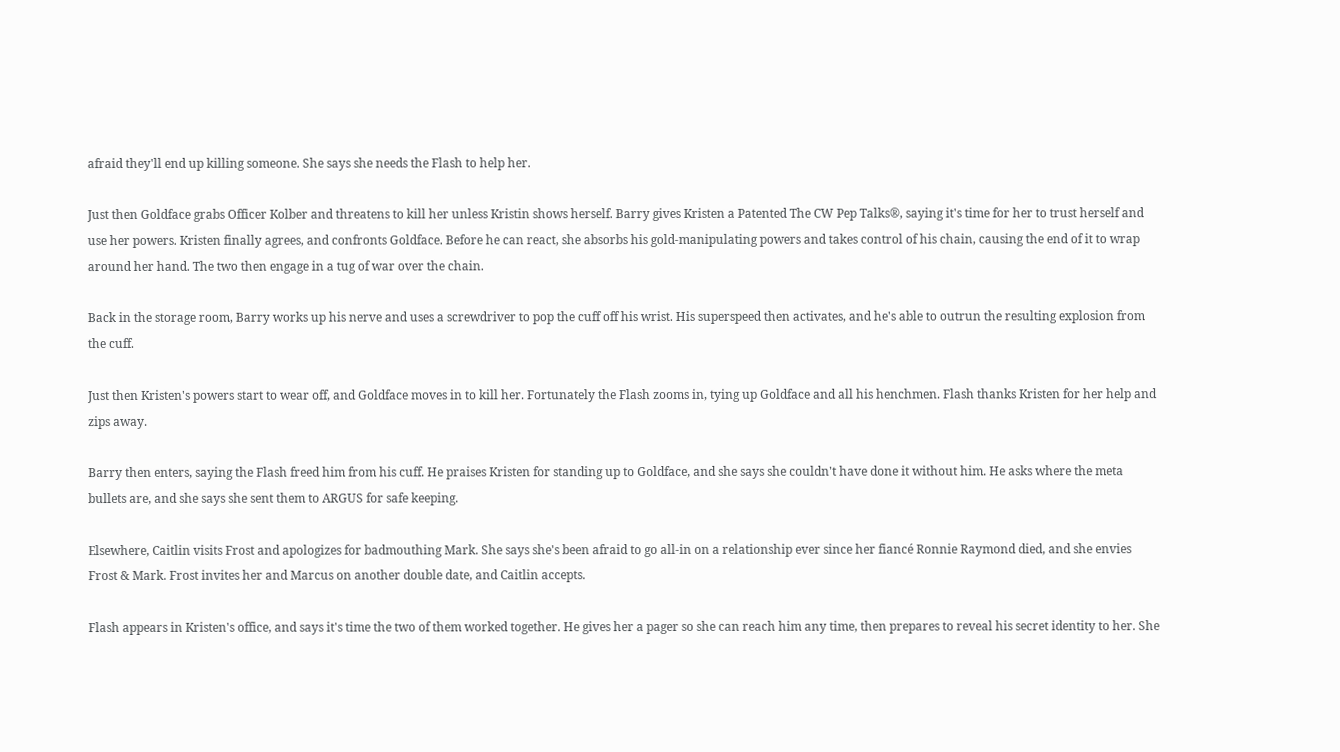afraid they'll end up killing someone. She says she needs the Flash to help her.

Just then Goldface grabs Officer Kolber and threatens to kill her unless Kristin shows herself. Barry gives Kristen a Patented The CW Pep Talks®, saying it's time for her to trust herself and use her powers. Kristen finally agrees, and confronts Goldface. Before he can react, she absorbs his gold-manipulating powers and takes control of his chain, causing the end of it to wrap around her hand. The two then engage in a tug of war over the chain.

Back in the storage room, Barry works up his nerve and uses a screwdriver to pop the cuff off his wrist. His superspeed then activates, and he's able to outrun the resulting explosion from the cuff.

Just then Kristen's powers start to wear off, and Goldface moves in to kill her. Fortunately the Flash zooms in, tying up Goldface and all his henchmen. Flash thanks Kristen for her help and zips away.

Barry then enters, saying the Flash freed him from his cuff. He praises Kristen for standing up to Goldface, and she says she couldn't have done it without him. He asks where the meta bullets are, and she says she sent them to ARGUS for safe keeping.

Elsewhere, Caitlin visits Frost and apologizes for badmouthing Mark. She says she's been afraid to go all-in on a relationship ever since her fiancé Ronnie Raymond died, and she envies Frost & Mark. Frost invites her and Marcus on another double date, and Caitlin accepts.

Flash appears in Kristen's office, and says it's time the two of them worked together. He gives her a pager so she can reach him any time, then prepares to reveal his secret identity to her. She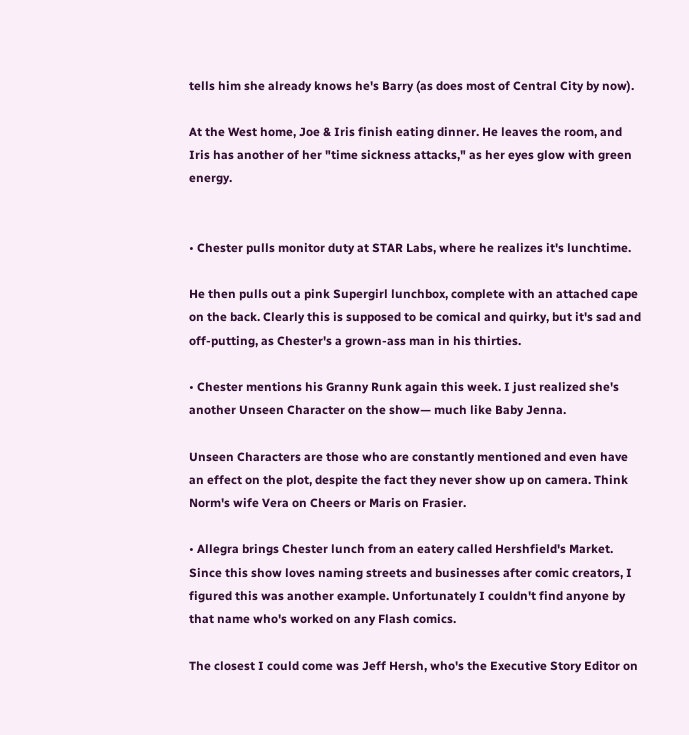tells him she already knows he's Barry (as does most of Central City by now).

At the West home, Joe & Iris finish eating dinner. He leaves the room, and Iris has another of her "time sickness attacks," as her eyes glow with green energy.


• Chester pulls monitor duty at STAR Labs, where he realizes it's lunchtime.

He then pulls out a pink Supergirl lunchbox, complete with an attached cape on the back. Clearly this is supposed to be comical and quirky, but it's sad and off-putting, as Chester's a grown-ass man in his thirties.

• Chester mentions his Granny Runk again this week. I just realized she's another Unseen Character on the show— much like Baby Jenna.

Unseen Characters are those who are constantly mentioned and even have an effect on the plot, despite the fact they never show up on camera. Think Norm's wife Vera on Cheers or Maris on Frasier.

• Allegra brings Chester lunch from an eatery called Hershfield's Market. Since this show loves naming streets and businesses after comic creators, I figured this was another example. Unfortunately I couldn't find anyone by that name who's worked on any Flash comics.

The closest I could come was Jeff Hersh, who's the Executive Story Editor on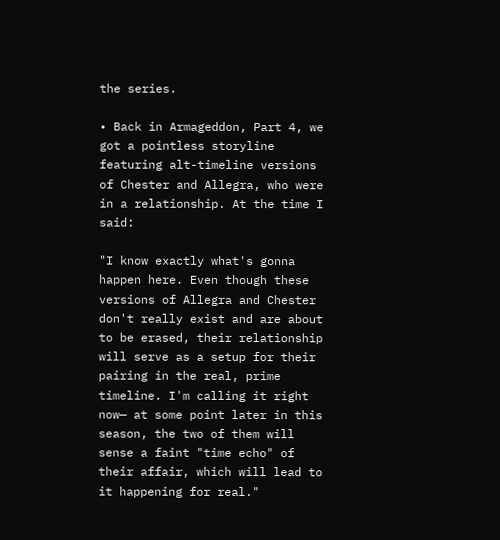the series.

• Back in Armageddon, Part 4, we got a pointless storyline featuring alt-timeline versions of Chester and Allegra, who were in a relationship. At the time I said:

"I know exactly what's gonna happen here. Even though these versions of Allegra and Chester don't really exist and are about to be erased, their relationship will serve as a setup for their pairing in the real, prime timeline. I'm calling it right now— at some point later in this season, the two of them will sense a faint "time echo" of their affair, which will lead to it happening for real."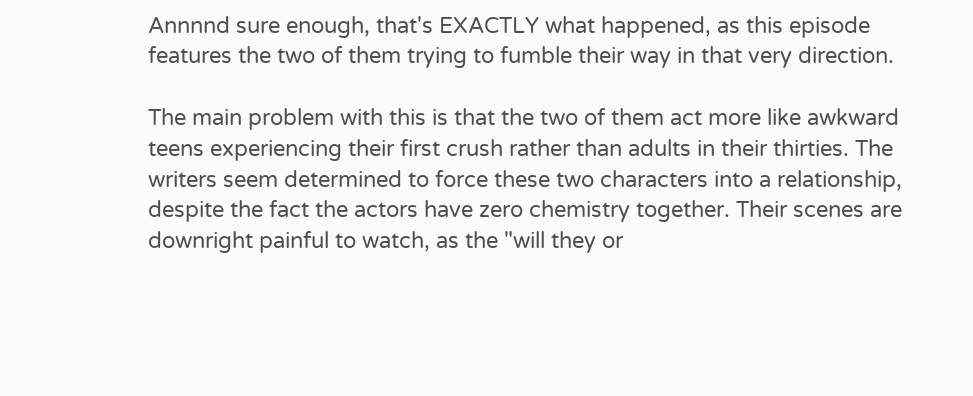Annnnd sure enough, that's EXACTLY what happened, as this episode features the two of them trying to fumble their way in that very direction.

The main problem with this is that the two of them act more like awkward teens experiencing their first crush rather than adults in their thirties. The writers seem determined to force these two characters into a relationship, despite the fact the actors have zero chemistry together. Their scenes are downright painful to watch, as the "will they or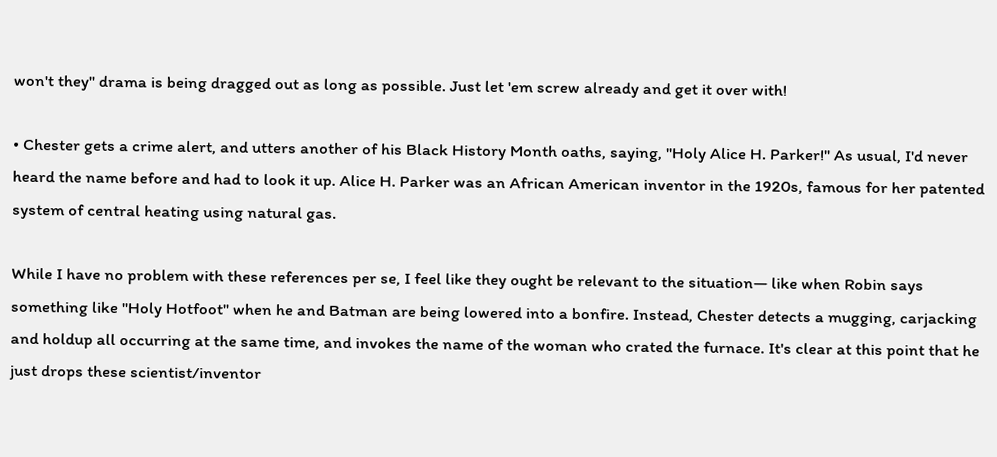won't they" drama is being dragged out as long as possible. Just let 'em screw already and get it over with!

• Chester gets a crime alert, and utters another of his Black History Month oaths, saying, "Holy Alice H. Parker!" As usual, I'd never heard the name before and had to look it up. Alice H. Parker was an African American inventor in the 1920s, famous for her patented system of central heating using natural gas.

While I have no problem with these references per se, I feel like they ought be relevant to the situation— like when Robin says something like "Holy Hotfoot" when he and Batman are being lowered into a bonfire. Instead, Chester detects a mugging, carjacking and holdup all occurring at the same time, and invokes the name of the woman who crated the furnace. It's clear at this point that he just drops these scientist/inventor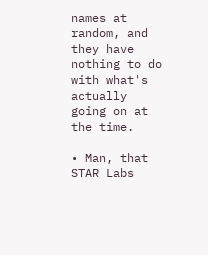names at random, and they have nothing to do with what's actually going on at the time.

• Man, that STAR Labs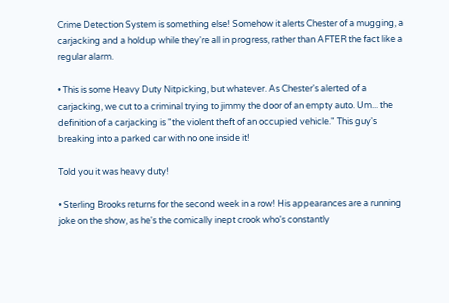Crime Detection System is something else! Somehow it alerts Chester of a mugging, a carjacking and a holdup while they're all in progress, rather than AFTER the fact like a regular alarm.

• This is some Heavy Duty Nitpicking, but whatever. As Chester's alerted of a carjacking, we cut to a criminal trying to jimmy the door of an empty auto. Um... the definition of a carjacking is "the violent theft of an occupied vehicle." This guy's breaking into a parked car with no one inside it!

Told you it was heavy duty!

• Sterling Brooks returns for the second week in a row! His appearances are a running joke on the show, as he's the comically inept crook who's constantly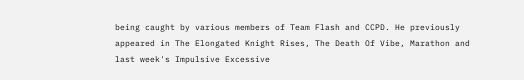being caught by various members of Team Flash and CCPD. He previously appeared in The Elongated Knight Rises, The Death Of Vibe, Marathon and last week's Impulsive Excessive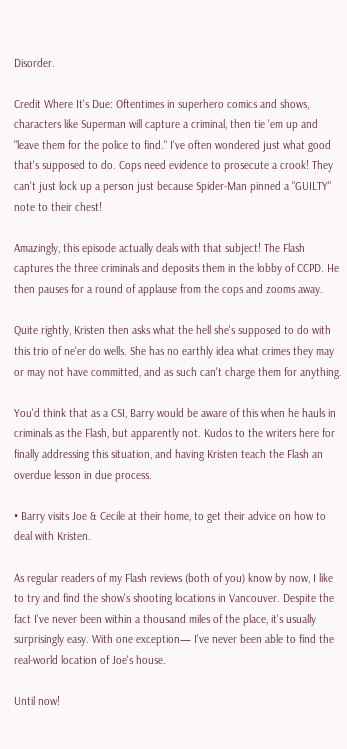Disorder.

Credit Where It's Due: Oftentimes in superhero comics and shows, characters like Superman will capture a criminal, then tie 'em up and "leave them for the police to find." I've often wondered just what good that's supposed to do. Cops need evidence to prosecute a crook! They can't just lock up a person just because Spider-Man pinned a "GUILTY" note to their chest!

Amazingly, this episode actually deals with that subject! The Flash captures the three criminals and deposits them in the lobby of CCPD. He then pauses for a round of applause from the cops and zooms away.

Quite rightly, Kristen then asks what the hell she's supposed to do with this trio of ne'er do wells. She has no earthly idea what crimes they may or may not have committed, and as such can't charge them for anything.

You'd think that as a CSI, Barry would be aware of this when he hauls in criminals as the Flash, but apparently not. Kudos to the writers here for finally addressing this situation, and having Kristen teach the Flash an overdue lesson in due process.

• Barry visits Joe & Cecile at their home, to get their advice on how to deal with Kristen.

As regular readers of my Flash reviews (both of you) know by now, I like to try and find the show's shooting locations in Vancouver. Despite the fact I've never been within a thousand miles of the place, it's usually surprisingly easy. With one exception— I've never been able to find the real-world location of Joe's house.

Until now!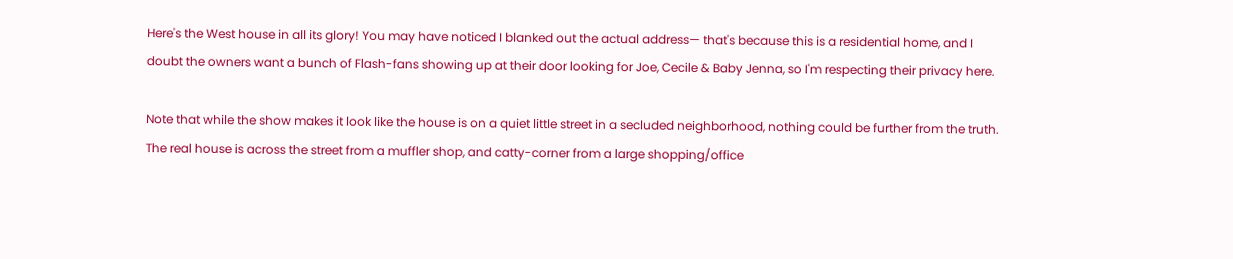Here's the West house in all its glory! You may have noticed I blanked out the actual address— that's because this is a residential home, and I doubt the owners want a bunch of Flash-fans showing up at their door looking for Joe, Cecile & Baby Jenna, so I'm respecting their privacy here.

Note that while the show makes it look like the house is on a quiet little street in a secluded neighborhood, nothing could be further from the truth. The real house is across the street from a muffler shop, and catty-corner from a large shopping/office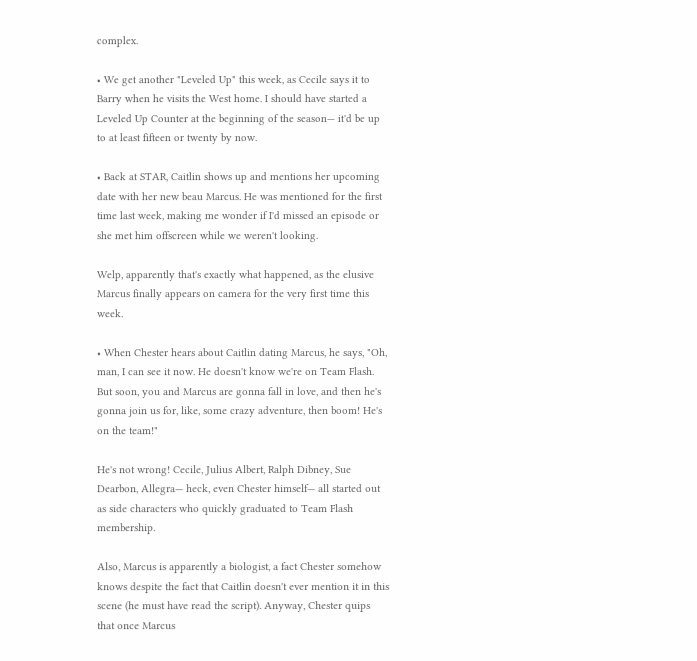complex.

• We get another "Leveled Up" this week, as Cecile says it to Barry when he visits the West home. I should have started a Leveled Up Counter at the beginning of the season— it'd be up to at least fifteen or twenty by now.

• Back at STAR, Caitlin shows up and mentions her upcoming date with her new beau Marcus. He was mentioned for the first time last week, making me wonder if I'd missed an episode or she met him offscreen while we weren't looking.

Welp, apparently that's exactly what happened, as the elusive Marcus finally appears on camera for the very first time this week.

• When Chester hears about Caitlin dating Marcus, he says, "Oh, man, I can see it now. He doesn't know we're on Team Flash. But soon, you and Marcus are gonna fall in love, and then he's gonna join us for, like, some crazy adventure, then boom! He's on the team!"

He's not wrong! Cecile, Julius Albert, Ralph Dibney, Sue Dearbon, Allegra— heck, even Chester himself— all started out as side characters who quickly graduated to Team Flash membership.

Also, Marcus is apparently a biologist, a fact Chester somehow knows despite the fact that Caitlin doesn't ever mention it in this scene (he must have read the script). Anyway, Chester quips that once Marcus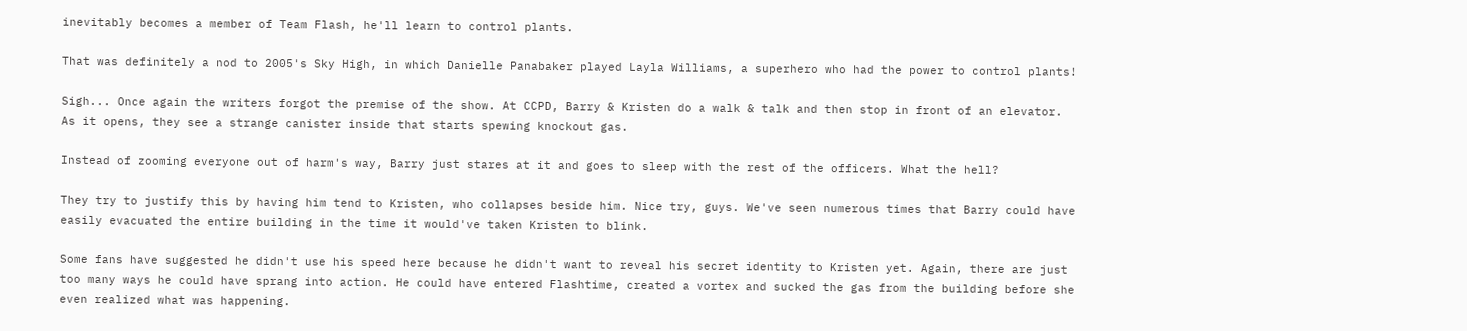inevitably becomes a member of Team Flash, he'll learn to control plants.

That was definitely a nod to 2005's Sky High, in which Danielle Panabaker played Layla Williams, a superhero who had the power to control plants!

Sigh... Once again the writers forgot the premise of the show. At CCPD, Barry & Kristen do a walk & talk and then stop in front of an elevator. As it opens, they see a strange canister inside that starts spewing knockout gas.

Instead of zooming everyone out of harm's way, Barry just stares at it and goes to sleep with the rest of the officers. What the hell?

They try to justify this by having him tend to Kristen, who collapses beside him. Nice try, guys. We've seen numerous times that Barry could have easily evacuated the entire building in the time it would've taken Kristen to blink.

Some fans have suggested he didn't use his speed here because he didn't want to reveal his secret identity to Kristen yet. Again, there are just too many ways he could have sprang into action. He could have entered Flashtime, created a vortex and sucked the gas from the building before she even realized what was happening.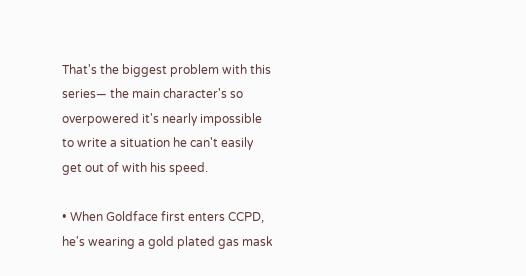That's the biggest problem with this series— the main character's so overpowered it's nearly impossible to write a situation he can't easily get out of with his speed.

• When Goldface first enters CCPD, he's wearing a gold plated gas mask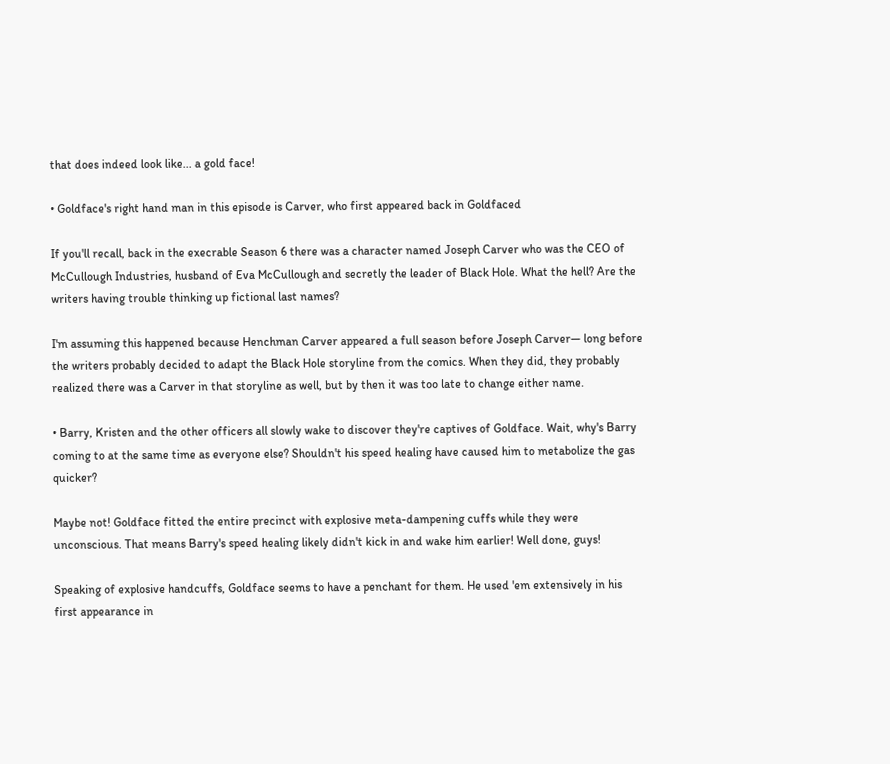that does indeed look like... a gold face!

• Goldface's right hand man in this episode is Carver, who first appeared back in Goldfaced

If you'll recall, back in the execrable Season 6 there was a character named Joseph Carver who was the CEO of McCullough Industries, husband of Eva McCullough and secretly the leader of Black Hole. What the hell? Are the writers having trouble thinking up fictional last names?

I'm assuming this happened because Henchman Carver appeared a full season before Joseph Carver— long before the writers probably decided to adapt the Black Hole storyline from the comics. When they did, they probably realized there was a Carver in that storyline as well, but by then it was too late to change either name.

• Barry, Kristen and the other officers all slowly wake to discover they're captives of Goldface. Wait, why's Barry coming to at the same time as everyone else? Shouldn't his speed healing have caused him to metabolize the gas quicker?

Maybe not! Goldface fitted the entire precinct with explosive meta-dampening cuffs while they were unconscious. That means Barry's speed healing likely didn't kick in and wake him earlier! Well done, guys!

Speaking of explosive handcuffs, Goldface seems to have a penchant for them. He used 'em extensively in his first appearance in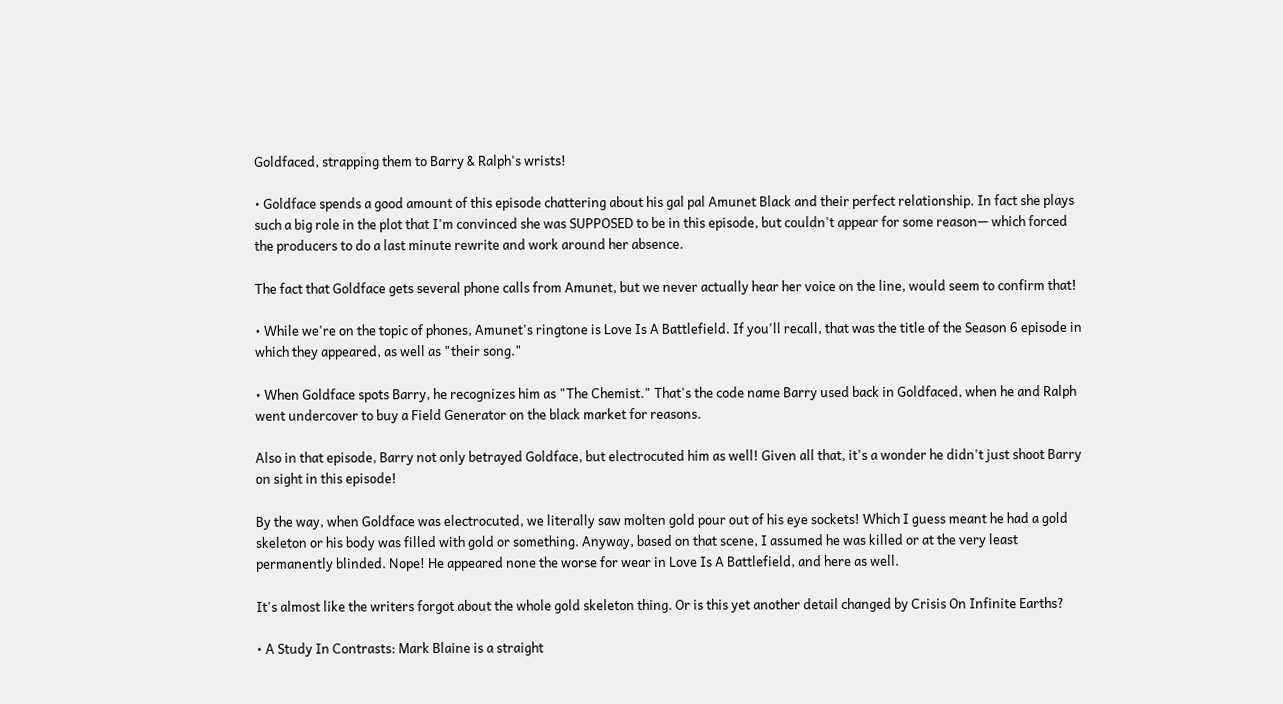Goldfaced, strapping them to Barry & Ralph's wrists!

• Goldface spends a good amount of this episode chattering about his gal pal Amunet Black and their perfect relationship. In fact she plays such a big role in the plot that I'm convinced she was SUPPOSED to be in this episode, but couldn't appear for some reason— which forced the producers to do a last minute rewrite and work around her absence.

The fact that Goldface gets several phone calls from Amunet, but we never actually hear her voice on the line, would seem to confirm that!

• While we're on the topic of phones, Amunet's ringtone is Love Is A Battlefield. If you'll recall, that was the title of the Season 6 episode in which they appeared, as well as "their song."

• When Goldface spots Barry, he recognizes him as "The Chemist." That's the code name Barry used back in Goldfaced, when he and Ralph  went undercover to buy a Field Generator on the black market for reasons.

Also in that episode, Barry not only betrayed Goldface, but electrocuted him as well! Given all that, it's a wonder he didn't just shoot Barry on sight in this episode!

By the way, when Goldface was electrocuted, we literally saw molten gold pour out of his eye sockets! Which I guess meant he had a gold skeleton or his body was filled with gold or something. Anyway, based on that scene, I assumed he was killed or at the very least permanently blinded. Nope! He appeared none the worse for wear in Love Is A Battlefield, and here as well.

It's almost like the writers forgot about the whole gold skeleton thing. Or is this yet another detail changed by Crisis On Infinite Earths?

• A Study In Contrasts: Mark Blaine is a straight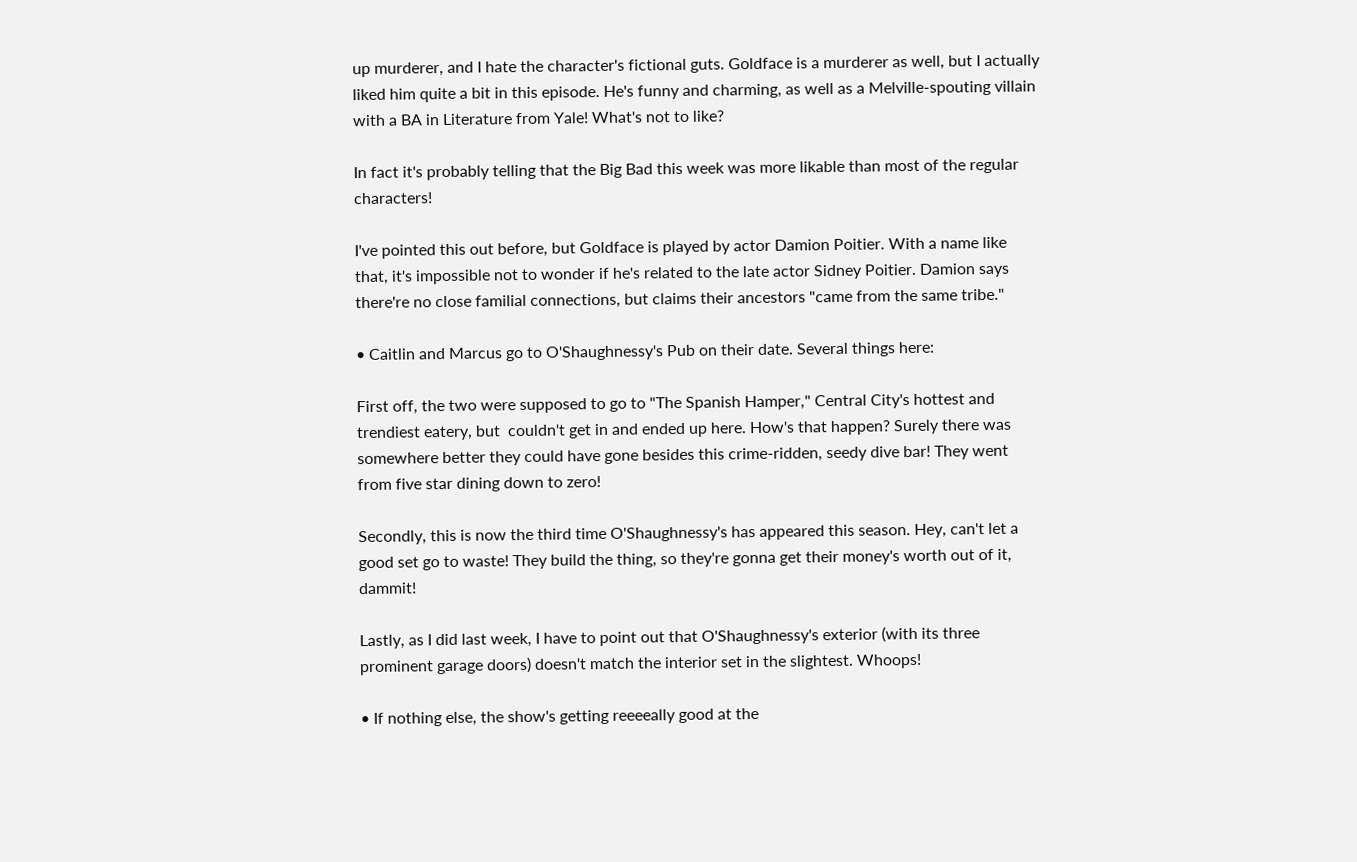up murderer, and I hate the character's fictional guts. Goldface is a murderer as well, but I actually liked him quite a bit in this episode. He's funny and charming, as well as a Melville-spouting villain with a BA in Literature from Yale! What's not to like?

In fact it's probably telling that the Big Bad this week was more likable than most of the regular characters!

I've pointed this out before, but Goldface is played by actor Damion Poitier. With a name like that, it's impossible not to wonder if he's related to the late actor Sidney Poitier. Damion says there're no close familial connections, but claims their ancestors "came from the same tribe."

• Caitlin and Marcus go to O'Shaughnessy's Pub on their date. Several things here:

First off, the two were supposed to go to "The Spanish Hamper," Central City's hottest and trendiest eatery, but  couldn't get in and ended up here. How's that happen? Surely there was somewhere better they could have gone besides this crime-ridden, seedy dive bar! They went from five star dining down to zero!

Secondly, this is now the third time O'Shaughnessy's has appeared this season. Hey, can't let a good set go to waste! They build the thing, so they're gonna get their money's worth out of it, dammit!

Lastly, as I did last week, I have to point out that O'Shaughnessy's exterior (with its three prominent garage doors) doesn't match the interior set in the slightest. Whoops!

• If nothing else, the show's getting reeeeally good at the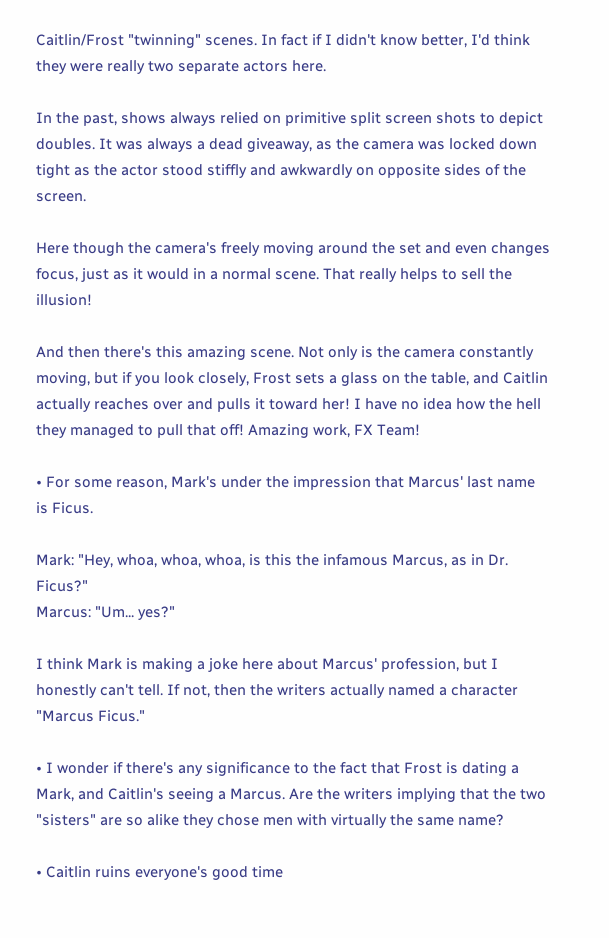Caitlin/Frost "twinning" scenes. In fact if I didn't know better, I'd think they were really two separate actors here.

In the past, shows always relied on primitive split screen shots to depict doubles. It was always a dead giveaway, as the camera was locked down tight as the actor stood stiffly and awkwardly on opposite sides of the screen.

Here though the camera's freely moving around the set and even changes focus, just as it would in a normal scene. That really helps to sell the illusion!

And then there's this amazing scene. Not only is the camera constantly moving, but if you look closely, Frost sets a glass on the table, and Caitlin actually reaches over and pulls it toward her! I have no idea how the hell they managed to pull that off! Amazing work, FX Team!

• For some reason, Mark's under the impression that Marcus' last name is Ficus.

Mark: "Hey, whoa, whoa, whoa, is this the infamous Marcus, as in Dr. Ficus?"
Marcus: "Um... yes?"

I think Mark is making a joke here about Marcus' profession, but I honestly can't tell. If not, then the writers actually named a character "Marcus Ficus."

• I wonder if there's any significance to the fact that Frost is dating a Mark, and Caitlin's seeing a Marcus. Are the writers implying that the two "sisters" are so alike they chose men with virtually the same name?

• Caitlin ruins everyone's good time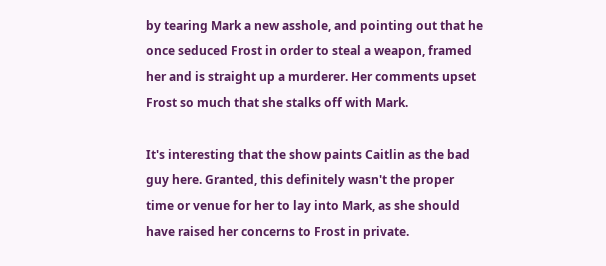by tearing Mark a new asshole, and pointing out that he once seduced Frost in order to steal a weapon, framed her and is straight up a murderer. Her comments upset Frost so much that she stalks off with Mark.

It's interesting that the show paints Caitlin as the bad guy here. Granted, this definitely wasn't the proper time or venue for her to lay into Mark, as she should have raised her concerns to Frost in private.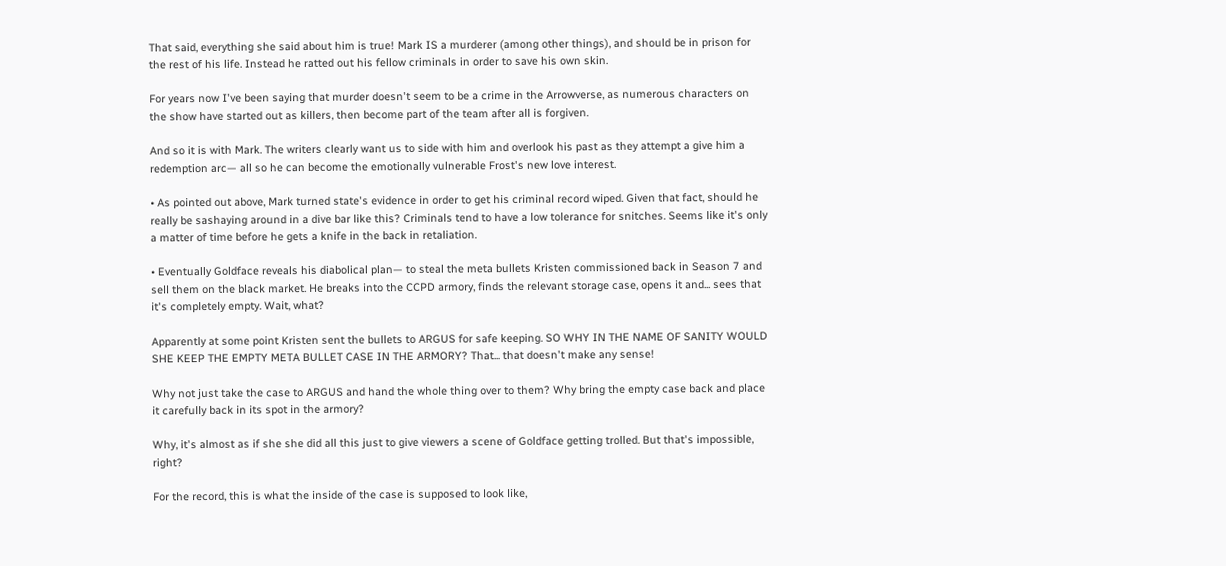That said, everything she said about him is true! Mark IS a murderer (among other things), and should be in prison for the rest of his life. Instead he ratted out his fellow criminals in order to save his own skin.

For years now I've been saying that murder doesn't seem to be a crime in the Arrowverse, as numerous characters on the show have started out as killers, then become part of the team after all is forgiven.

And so it is with Mark. The writers clearly want us to side with him and overlook his past as they attempt a give him a redemption arc— all so he can become the emotionally vulnerable Frost's new love interest.

• As pointed out above, Mark turned state's evidence in order to get his criminal record wiped. Given that fact, should he really be sashaying around in a dive bar like this? Criminals tend to have a low tolerance for snitches. Seems like it's only a matter of time before he gets a knife in the back in retaliation.

• Eventually Goldface reveals his diabolical plan— to steal the meta bullets Kristen commissioned back in Season 7 and sell them on the black market. He breaks into the CCPD armory, finds the relevant storage case, opens it and... sees that it's completely empty. Wait, what?

Apparently at some point Kristen sent the bullets to ARGUS for safe keeping. SO WHY IN THE NAME OF SANITY WOULD SHE KEEP THE EMPTY META BULLET CASE IN THE ARMORY? That... that doesn't make any sense!

Why not just take the case to ARGUS and hand the whole thing over to them? Why bring the empty case back and place it carefully back in its spot in the armory?

Why, it's almost as if she she did all this just to give viewers a scene of Goldface getting trolled. But that's impossible, right?

For the record, this is what the inside of the case is supposed to look like,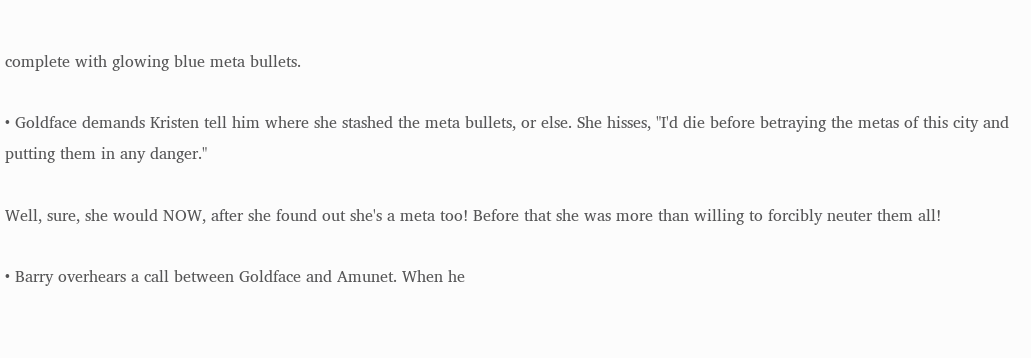complete with glowing blue meta bullets.

• Goldface demands Kristen tell him where she stashed the meta bullets, or else. She hisses, "I'd die before betraying the metas of this city and putting them in any danger."

Well, sure, she would NOW, after she found out she's a meta too! Before that she was more than willing to forcibly neuter them all!

• Barry overhears a call between Goldface and Amunet. When he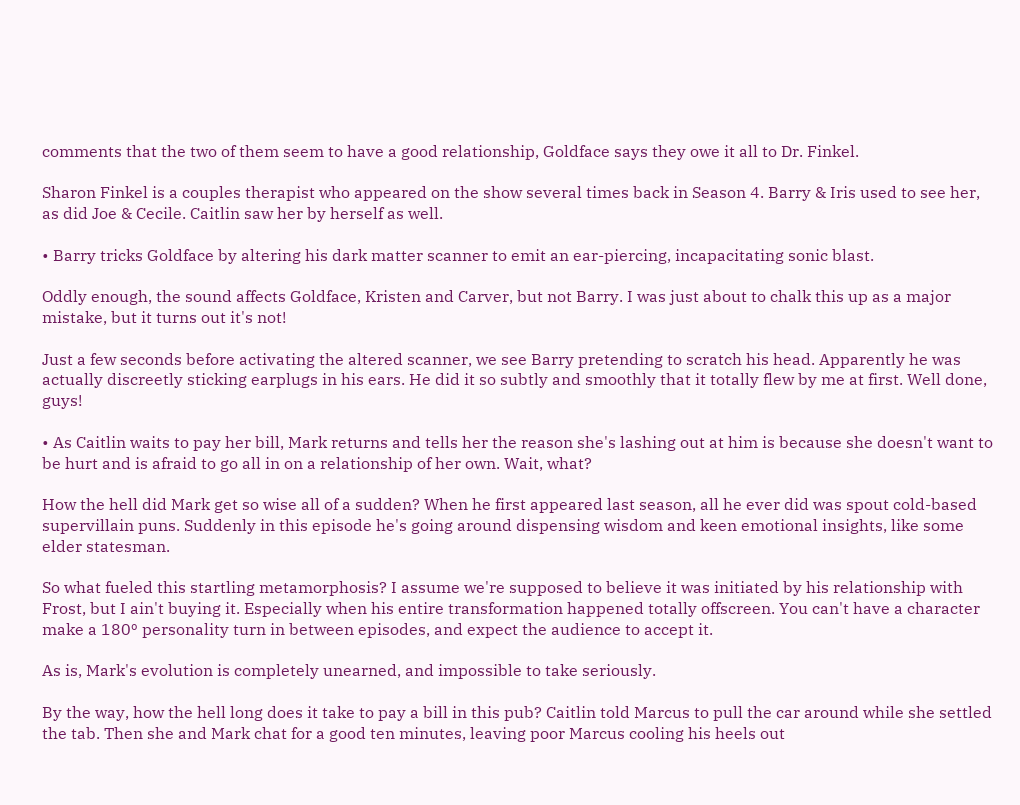comments that the two of them seem to have a good relationship, Goldface says they owe it all to Dr. Finkel.

Sharon Finkel is a couples therapist who appeared on the show several times back in Season 4. Barry & Iris used to see her, as did Joe & Cecile. Caitlin saw her by herself as well.

• Barry tricks Goldface by altering his dark matter scanner to emit an ear-piercing, incapacitating sonic blast.

Oddly enough, the sound affects Goldface, Kristen and Carver, but not Barry. I was just about to chalk this up as a major mistake, but it turns out it's not!

Just a few seconds before activating the altered scanner, we see Barry pretending to scratch his head. Apparently he was actually discreetly sticking earplugs in his ears. He did it so subtly and smoothly that it totally flew by me at first. Well done, guys!

• As Caitlin waits to pay her bill, Mark returns and tells her the reason she's lashing out at him is because she doesn't want to be hurt and is afraid to go all in on a relationship of her own. Wait, what?

How the hell did Mark get so wise all of a sudden? When he first appeared last season, all he ever did was spout cold-based supervillain puns. Suddenly in this episode he's going around dispensing wisdom and keen emotional insights, like some elder statesman.

So what fueled this startling metamorphosis? I assume we're supposed to believe it was initiated by his relationship with Frost, but I ain't buying it. Especially when his entire transformation happened totally offscreen. You can't have a character make a 180º personality turn in between episodes, and expect the audience to accept it.

As is, Mark's evolution is completely unearned, and impossible to take seriously.

By the way, how the hell long does it take to pay a bill in this pub? Caitlin told Marcus to pull the car around while she settled the tab. Then she and Mark chat for a good ten minutes, leaving poor Marcus cooling his heels out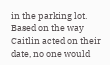in the parking lot. Based on the way Caitlin acted on their date, no one would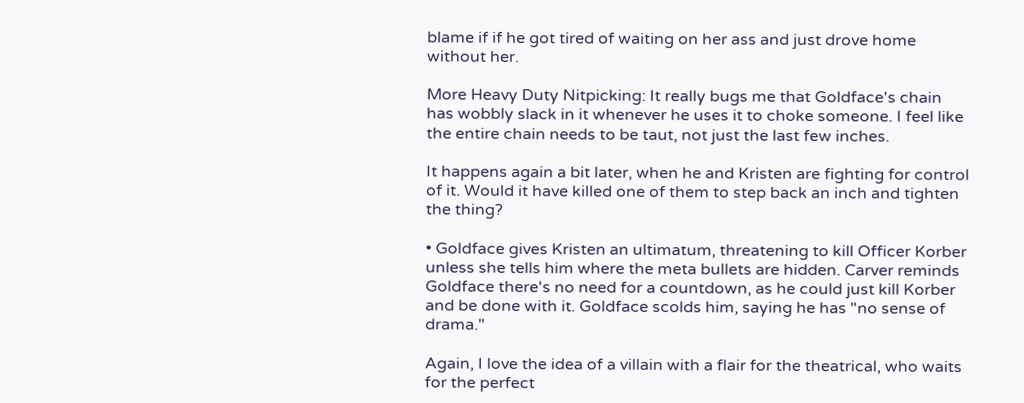blame if if he got tired of waiting on her ass and just drove home without her.

More Heavy Duty Nitpicking: It really bugs me that Goldface's chain has wobbly slack in it whenever he uses it to choke someone. I feel like the entire chain needs to be taut, not just the last few inches.

It happens again a bit later, when he and Kristen are fighting for control of it. Would it have killed one of them to step back an inch and tighten the thing?

• Goldface gives Kristen an ultimatum, threatening to kill Officer Korber unless she tells him where the meta bullets are hidden. Carver reminds Goldface there's no need for a countdown, as he could just kill Korber and be done with it. Goldface scolds him, saying he has "no sense of drama."

Again, I love the idea of a villain with a flair for the theatrical, who waits for the perfect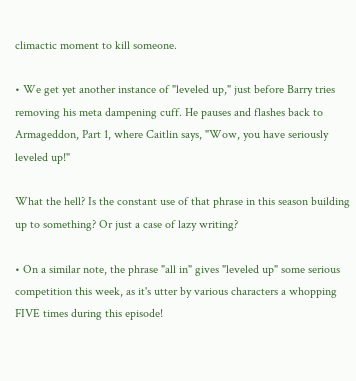climactic moment to kill someone.

• We get yet another instance of "leveled up," just before Barry tries removing his meta dampening cuff. He pauses and flashes back to Armageddon, Part 1, where Caitlin says, "Wow, you have seriously leveled up!"

What the hell? Is the constant use of that phrase in this season building up to something? Or just a case of lazy writing?

• On a similar note, the phrase "all in" gives "leveled up" some serious competition this week, as it's utter by various characters a whopping FIVE times during this episode!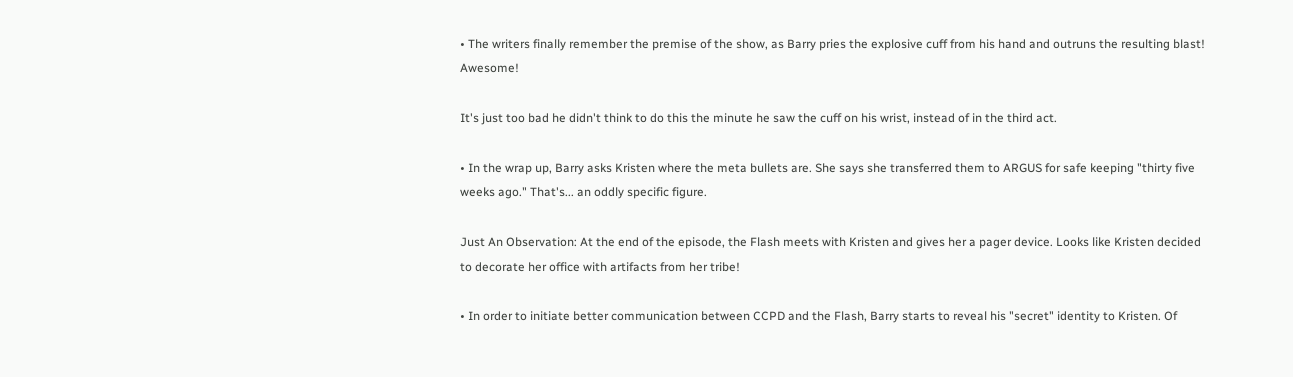• The writers finally remember the premise of the show, as Barry pries the explosive cuff from his hand and outruns the resulting blast! Awesome!

It's just too bad he didn't think to do this the minute he saw the cuff on his wrist, instead of in the third act.

• In the wrap up, Barry asks Kristen where the meta bullets are. She says she transferred them to ARGUS for safe keeping "thirty five weeks ago." That's... an oddly specific figure.

Just An Observation: At the end of the episode, the Flash meets with Kristen and gives her a pager device. Looks like Kristen decided to decorate her office with artifacts from her tribe!

• In order to initiate better communication between CCPD and the Flash, Barry starts to reveal his "secret" identity to Kristen. Of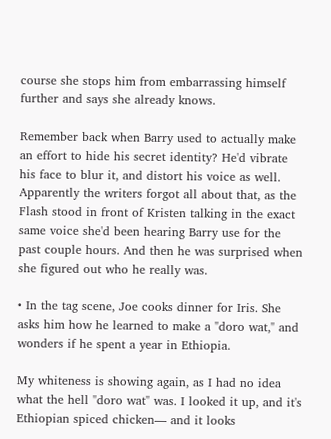course she stops him from embarrassing himself further and says she already knows.

Remember back when Barry used to actually make an effort to hide his secret identity? He'd vibrate his face to blur it, and distort his voice as well. Apparently the writers forgot all about that, as the Flash stood in front of Kristen talking in the exact same voice she'd been hearing Barry use for the past couple hours. And then he was surprised when she figured out who he really was.

• In the tag scene, Joe cooks dinner for Iris. She asks him how he learned to make a "doro wat," and wonders if he spent a year in Ethiopia.

My whiteness is showing again, as I had no idea what the hell "doro wat" was. I looked it up, and it's Ethiopian spiced chicken— and it looks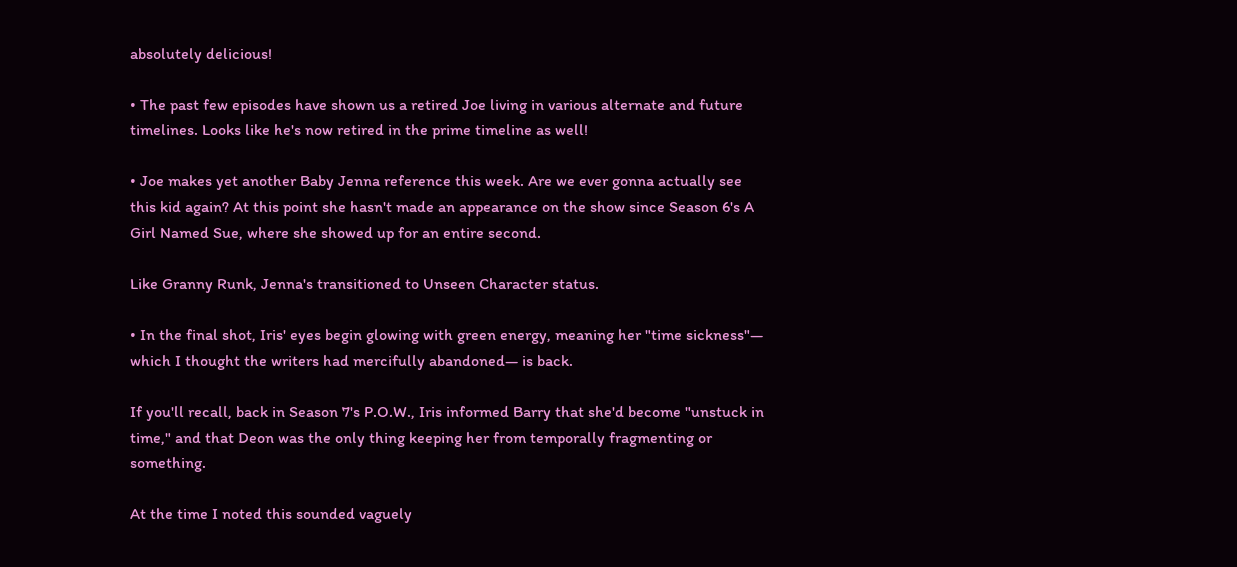absolutely delicious!

• The past few episodes have shown us a retired Joe living in various alternate and future timelines. Looks like he's now retired in the prime timeline as well!

• Joe makes yet another Baby Jenna reference this week. Are we ever gonna actually see this kid again? At this point she hasn't made an appearance on the show since Season 6's A Girl Named Sue, where she showed up for an entire second.

Like Granny Runk, Jenna's transitioned to Unseen Character status.

• In the final shot, Iris' eyes begin glowing with green energy, meaning her "time sickness"— which I thought the writers had mercifully abandoned— is back.

If you'll recall, back in Season 7's P.O.W., Iris informed Barry that she'd become "unstuck in time," and that Deon was the only thing keeping her from temporally fragmenting or something.

At the time I noted this sounded vaguely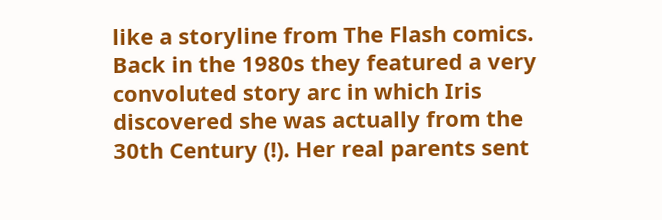like a storyline from The Flash comics. Back in the 1980s they featured a very convoluted story arc in which Iris discovered she was actually from the 30th Century (!). Her real parents sent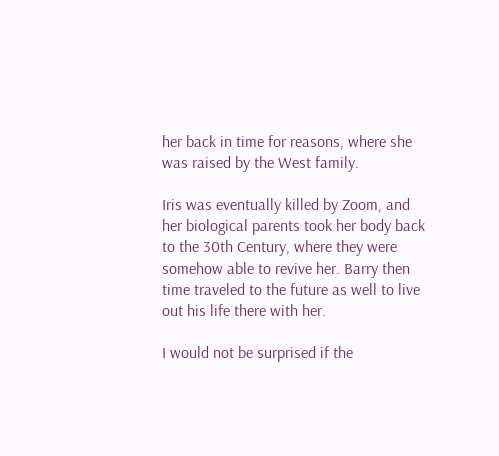her back in time for reasons, where she was raised by the West family.

Iris was eventually killed by Zoom, and her biological parents took her body back to the 30th Century, where they were somehow able to revive her. Barry then time traveled to the future as well to live out his life there with her.

I would not be surprised if the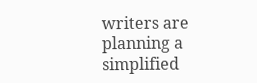writers are planning a simplified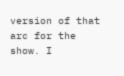version of that arc for the show. I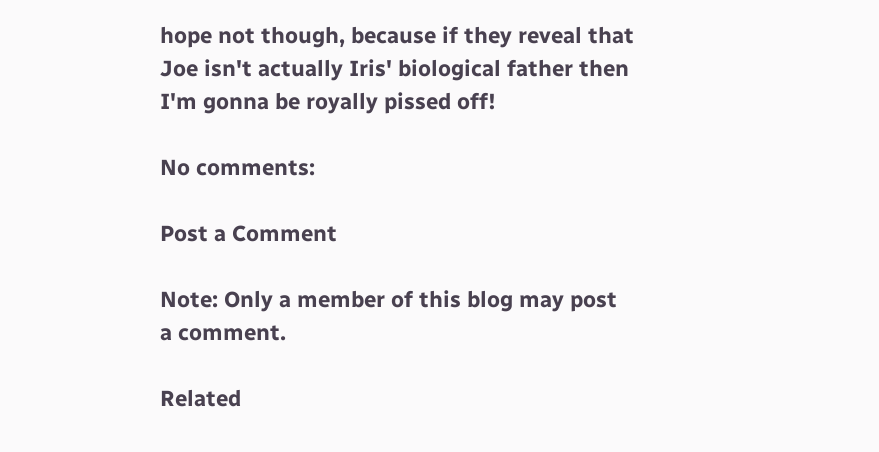hope not though, because if they reveal that Joe isn't actually Iris' biological father then I'm gonna be royally pissed off!

No comments:

Post a Comment

Note: Only a member of this blog may post a comment.

Related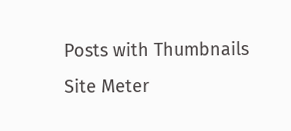Posts with Thumbnails
Site Meter